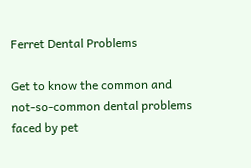Ferret Dental Problems

Get to know the common and not-so-common dental problems faced by pet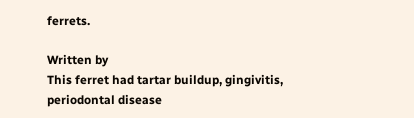ferrets.

Written by
This ferret had tartar buildup, gingivitis, periodontal disease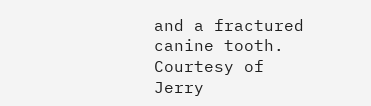and a fractured canine tooth. Courtesy of Jerry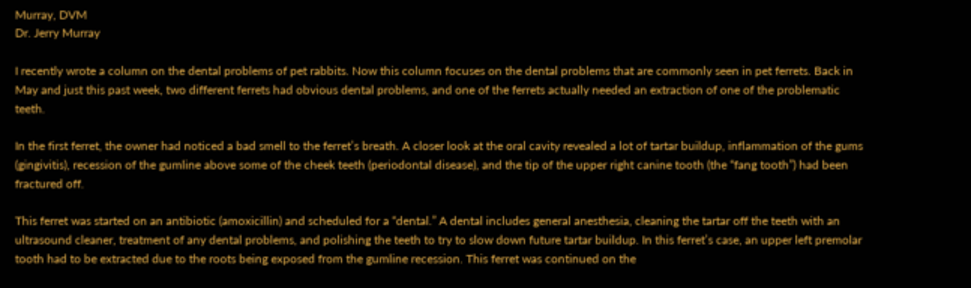Murray, DVM
Dr. Jerry Murray

I recently wrote a column on the dental problems of pet rabbits. Now this column focuses on the dental problems that are commonly seen in pet ferrets. Back in May and just this past week, two different ferrets had obvious dental problems, and one of the ferrets actually needed an extraction of one of the problematic teeth.

In the first ferret, the owner had noticed a bad smell to the ferret’s breath. A closer look at the oral cavity revealed a lot of tartar buildup, inflammation of the gums (gingivitis), recession of the gumline above some of the cheek teeth (periodontal disease), and the tip of the upper right canine tooth (the “fang tooth”) had been fractured off.

This ferret was started on an antibiotic (amoxicillin) and scheduled for a “dental.” A dental includes general anesthesia, cleaning the tartar off the teeth with an ultrasound cleaner, treatment of any dental problems, and polishing the teeth to try to slow down future tartar buildup. In this ferret’s case, an upper left premolar tooth had to be extracted due to the roots being exposed from the gumline recession. This ferret was continued on the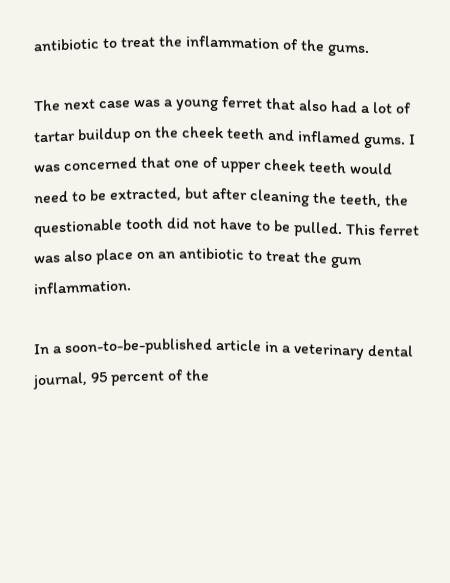antibiotic to treat the inflammation of the gums.

The next case was a young ferret that also had a lot of tartar buildup on the cheek teeth and inflamed gums. I was concerned that one of upper cheek teeth would need to be extracted, but after cleaning the teeth, the questionable tooth did not have to be pulled. This ferret was also place on an antibiotic to treat the gum inflammation.

In a soon-to-be-published article in a veterinary dental journal, 95 percent of the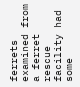ferrets examined from a ferret rescue facility had some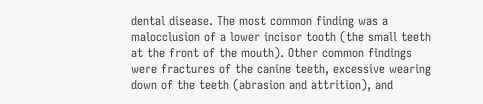dental disease. The most common finding was a malocclusion of a lower incisor tooth (the small teeth at the front of the mouth). Other common findings were fractures of the canine teeth, excessive wearing down of the teeth (abrasion and attrition), and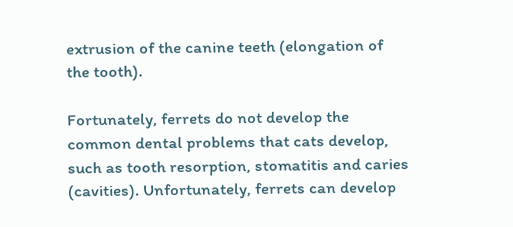extrusion of the canine teeth (elongation of the tooth).

Fortunately, ferrets do not develop the common dental problems that cats develop, such as tooth resorption, stomatitis and caries (cavities). Unfortunately, ferrets can develop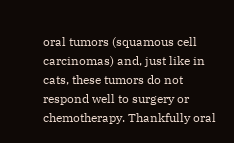oral tumors (squamous cell carcinomas) and, just like in cats, these tumors do not respond well to surgery or chemotherapy. Thankfully oral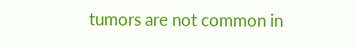tumors are not common in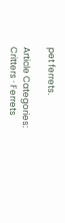pet ferrets.

Article Categories:
Critters · Ferrets